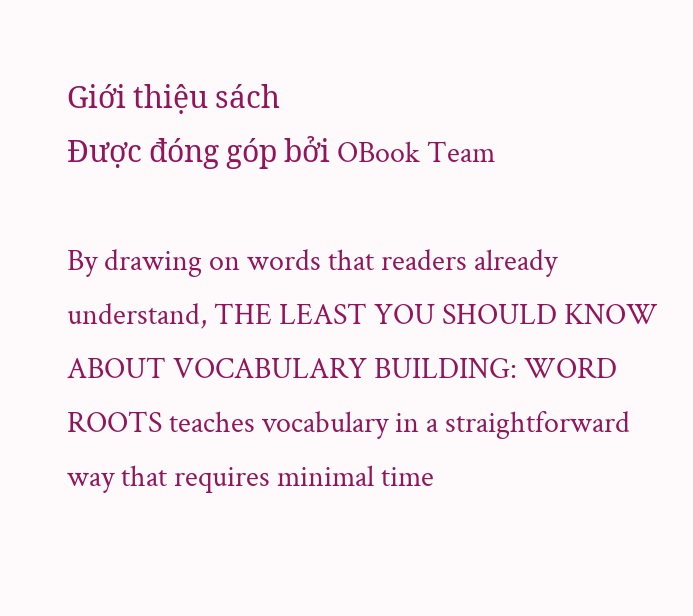Giới thiệu sách
Được đóng góp bởi OBook Team

By drawing on words that readers already understand, THE LEAST YOU SHOULD KNOW ABOUT VOCABULARY BUILDING: WORD ROOTS teaches vocabulary in a straightforward way that requires minimal time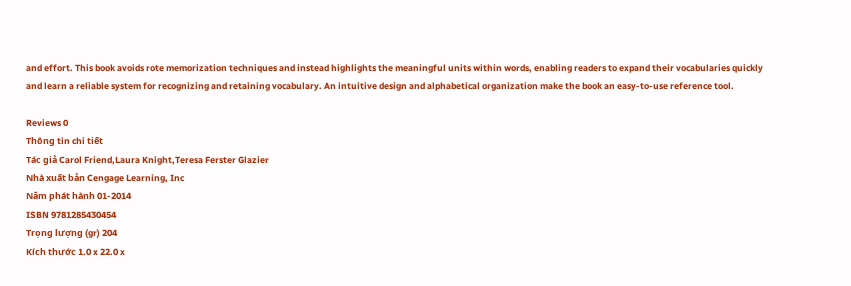and effort. This book avoids rote memorization techniques and instead highlights the meaningful units within words, enabling readers to expand their vocabularies quickly and learn a reliable system for recognizing and retaining vocabulary. An intuitive design and alphabetical organization make the book an easy-to-use reference tool.

Reviews 0
Thông tin chi tiết
Tác giả Carol Friend,Laura Knight,Teresa Ferster Glazier
Nhà xuất bản Cengage Learning, Inc
Năm phát hành 01-2014
ISBN 9781285430454
Trọng lượng (gr) 204
Kích thước 1.0 x 22.0 x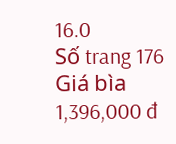16.0
Số trang 176
Giá bìa 1,396,000 đ